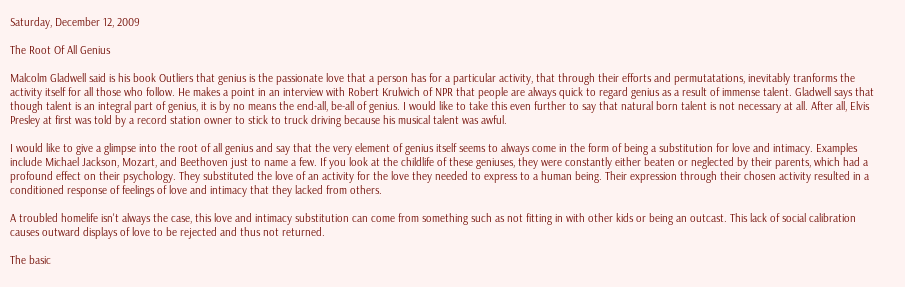Saturday, December 12, 2009

The Root Of All Genius

Malcolm Gladwell said is his book Outliers that genius is the passionate love that a person has for a particular activity, that through their efforts and permutatations, inevitably tranforms the activity itself for all those who follow. He makes a point in an interview with Robert Krulwich of NPR that people are always quick to regard genius as a result of immense talent. Gladwell says that though talent is an integral part of genius, it is by no means the end-all, be-all of genius. I would like to take this even further to say that natural born talent is not necessary at all. After all, Elvis Presley at first was told by a record station owner to stick to truck driving because his musical talent was awful.

I would like to give a glimpse into the root of all genius and say that the very element of genius itself seems to always come in the form of being a substitution for love and intimacy. Examples include Michael Jackson, Mozart, and Beethoven just to name a few. If you look at the childlife of these geniuses, they were constantly either beaten or neglected by their parents, which had a profound effect on their psychology. They substituted the love of an activity for the love they needed to express to a human being. Their expression through their chosen activity resulted in a conditioned response of feelings of love and intimacy that they lacked from others.

A troubled homelife isn't always the case, this love and intimacy substitution can come from something such as not fitting in with other kids or being an outcast. This lack of social calibration causes outward displays of love to be rejected and thus not returned.

The basic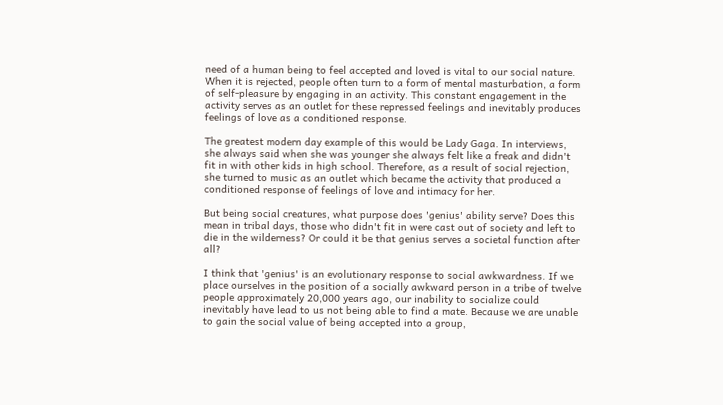need of a human being to feel accepted and loved is vital to our social nature. When it is rejected, people often turn to a form of mental masturbation, a form of self-pleasure by engaging in an activity. This constant engagement in the activity serves as an outlet for these repressed feelings and inevitably produces feelings of love as a conditioned response.

The greatest modern day example of this would be Lady Gaga. In interviews, she always said when she was younger she always felt like a freak and didn't fit in with other kids in high school. Therefore, as a result of social rejection, she turned to music as an outlet which became the activity that produced a conditioned response of feelings of love and intimacy for her.

But being social creatures, what purpose does 'genius' ability serve? Does this mean in tribal days, those who didn't fit in were cast out of society and left to die in the wilderness? Or could it be that genius serves a societal function after all?

I think that 'genius' is an evolutionary response to social awkwardness. If we place ourselves in the position of a socially awkward person in a tribe of twelve people approximately 20,000 years ago, our inability to socialize could inevitably have lead to us not being able to find a mate. Because we are unable to gain the social value of being accepted into a group,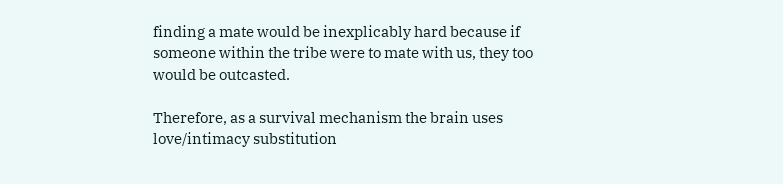finding a mate would be inexplicably hard because if someone within the tribe were to mate with us, they too would be outcasted.

Therefore, as a survival mechanism the brain uses love/intimacy substitution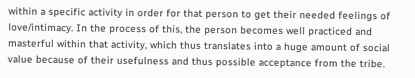within a specific activity in order for that person to get their needed feelings of love/intimacy. In the process of this, the person becomes well practiced and masterful within that activity, which thus translates into a huge amount of social value because of their usefulness and thus possible acceptance from the tribe.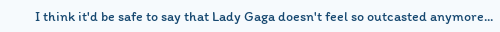I think it'd be safe to say that Lady Gaga doesn't feel so outcasted anymore...